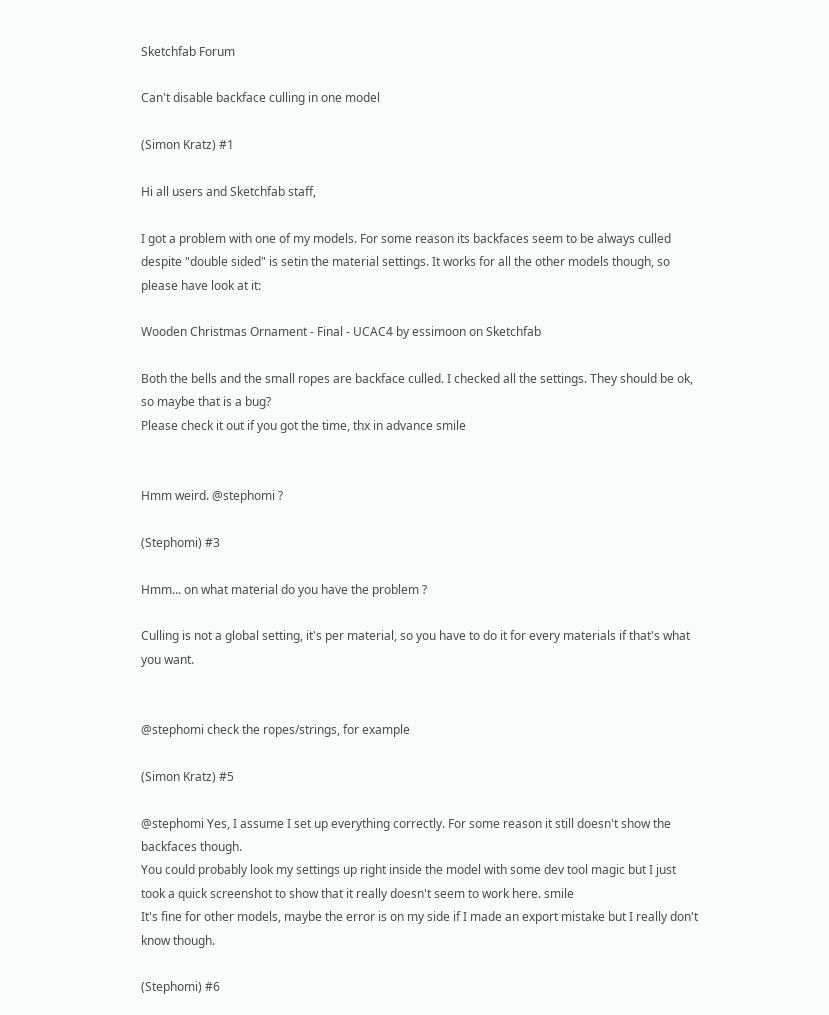Sketchfab Forum

Can't disable backface culling in one model

(Simon Kratz) #1

Hi all users and Sketchfab staff,

I got a problem with one of my models. For some reason its backfaces seem to be always culled despite "double sided" is setin the material settings. It works for all the other models though, so please have look at it:

Wooden Christmas Ornament - Final - UCAC4 by essimoon on Sketchfab

Both the bells and the small ropes are backface culled. I checked all the settings. They should be ok, so maybe that is a bug?
Please check it out if you got the time, thx in advance smile


Hmm weird. @stephomi ?

(Stephomi) #3

Hmm... on what material do you have the problem ?

Culling is not a global setting, it's per material, so you have to do it for every materials if that's what you want.


@stephomi check the ropes/strings, for example

(Simon Kratz) #5

@stephomi Yes, I assume I set up everything correctly. For some reason it still doesn't show the backfaces though.
You could probably look my settings up right inside the model with some dev tool magic but I just took a quick screenshot to show that it really doesn't seem to work here. smile
It's fine for other models, maybe the error is on my side if I made an export mistake but I really don't know though.

(Stephomi) #6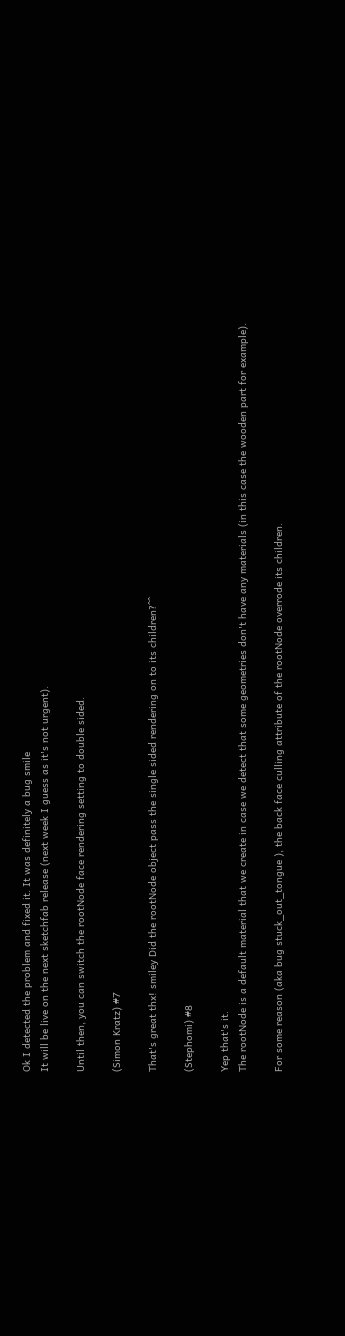Ok I detected the problem and fixed it. It was definitely a bug smile
It will be live on the next sketchfab release (next week I guess as it's not urgent).

Until then, you can switch the rootNode face rendering setting to double sided.

(Simon Kratz) #7

That's great thx! smiley Did the rootNode object pass the single sided rendering on to its children?^^

(Stephomi) #8

Yep that's it.
The rootNode is a default material that we create in case we detect that some geometries don't have any materials (in this case the wooden part for example).

For some reason (aka bug stuck_out_tongue ), the back face culling attribute of the rootNode overrode its children.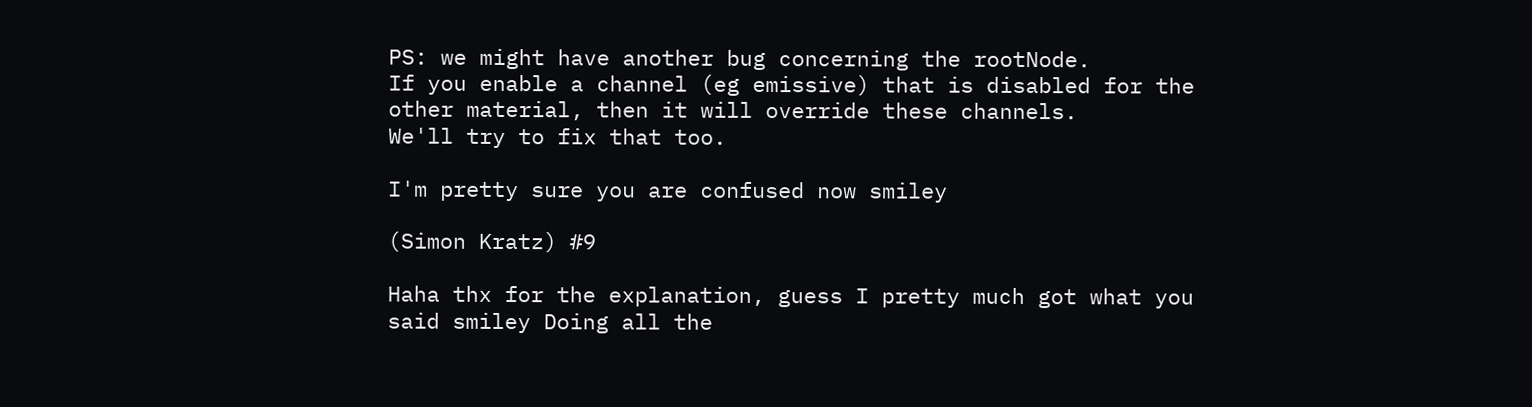PS: we might have another bug concerning the rootNode.
If you enable a channel (eg emissive) that is disabled for the other material, then it will override these channels.
We'll try to fix that too.

I'm pretty sure you are confused now smiley

(Simon Kratz) #9

Haha thx for the explanation, guess I pretty much got what you said smiley Doing all the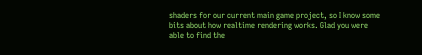shaders for our current main game project, so I know some bits about how realtime rendering works. Glad you were able to find the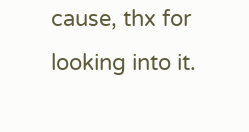cause, thx for looking into it.